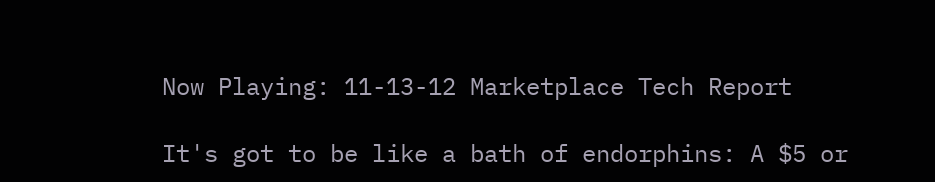Now Playing: 11-13-12 Marketplace Tech Report

It's got to be like a bath of endorphins: A $5 or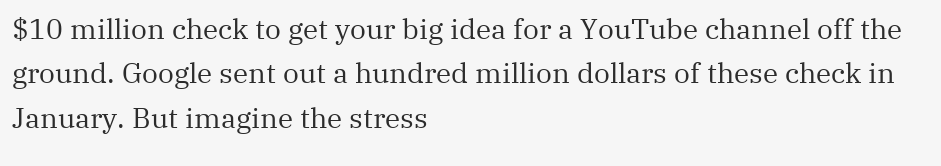$10 million check to get your big idea for a YouTube channel off the ground. Google sent out a hundred million dollars of these check in January. But imagine the stress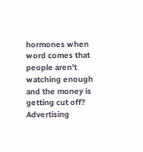hormones when word comes that people aren't watching enough and the money is getting cut off? Advertising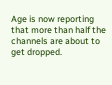Age is now reporting that more than half the channels are about to get dropped.